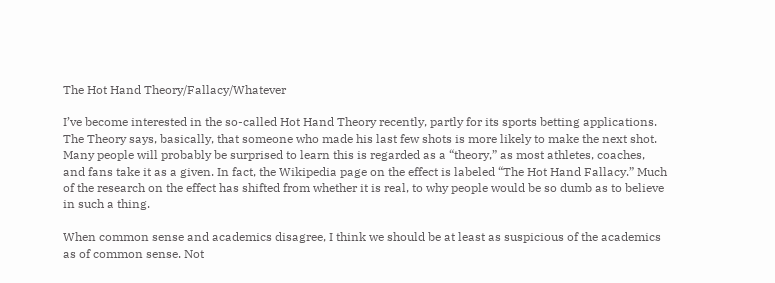The Hot Hand Theory/Fallacy/Whatever

I’ve become interested in the so-called Hot Hand Theory recently, partly for its sports betting applications. The Theory says, basically, that someone who made his last few shots is more likely to make the next shot. Many people will probably be surprised to learn this is regarded as a “theory,” as most athletes, coaches, and fans take it as a given. In fact, the Wikipedia page on the effect is labeled “The Hot Hand Fallacy.” Much of the research on the effect has shifted from whether it is real, to why people would be so dumb as to believe in such a thing.

When common sense and academics disagree, I think we should be at least as suspicious of the academics as of common sense. Not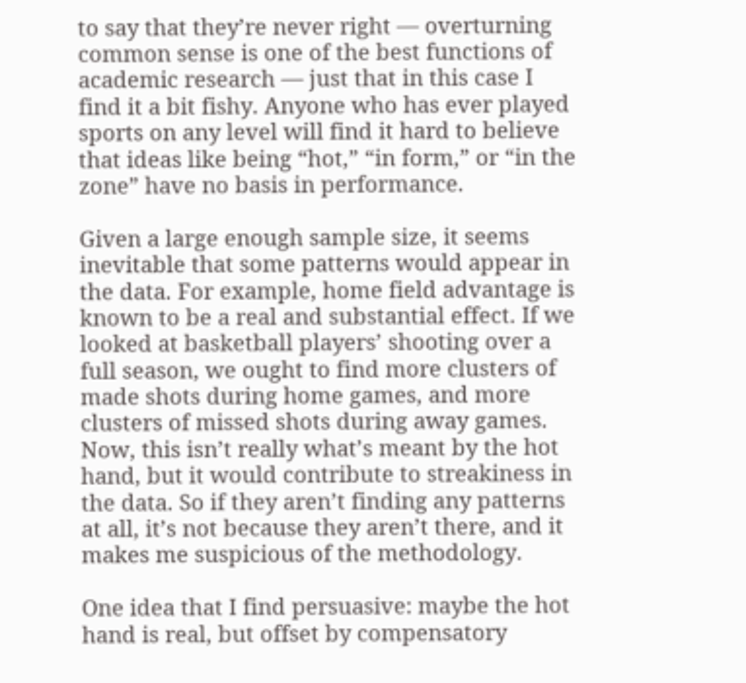to say that they’re never right — overturning common sense is one of the best functions of academic research — just that in this case I find it a bit fishy. Anyone who has ever played sports on any level will find it hard to believe that ideas like being “hot,” “in form,” or “in the zone” have no basis in performance.

Given a large enough sample size, it seems inevitable that some patterns would appear in the data. For example, home field advantage is known to be a real and substantial effect. If we looked at basketball players’ shooting over a full season, we ought to find more clusters of made shots during home games, and more clusters of missed shots during away games. Now, this isn’t really what’s meant by the hot hand, but it would contribute to streakiness in the data. So if they aren’t finding any patterns at all, it’s not because they aren’t there, and it makes me suspicious of the methodology.

One idea that I find persuasive: maybe the hot hand is real, but offset by compensatory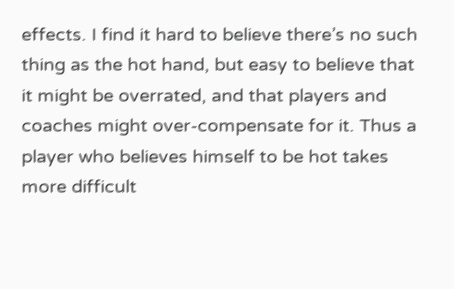effects. I find it hard to believe there’s no such thing as the hot hand, but easy to believe that it might be overrated, and that players and coaches might over-compensate for it. Thus a player who believes himself to be hot takes more difficult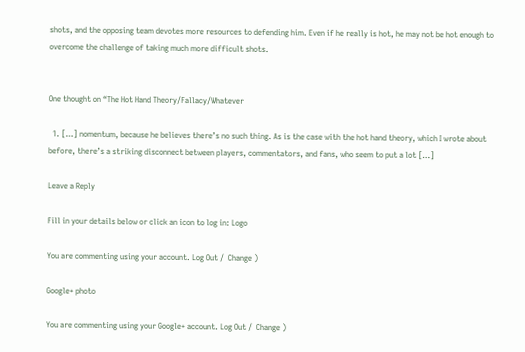shots, and the opposing team devotes more resources to defending him. Even if he really is hot, he may not be hot enough to overcome the challenge of taking much more difficult shots.


One thought on “The Hot Hand Theory/Fallacy/Whatever

  1. […] nomentum, because he believes there’s no such thing. As is the case with the hot hand theory, which I wrote about before, there’s a striking disconnect between players, commentators, and fans, who seem to put a lot […]

Leave a Reply

Fill in your details below or click an icon to log in: Logo

You are commenting using your account. Log Out /  Change )

Google+ photo

You are commenting using your Google+ account. Log Out /  Change )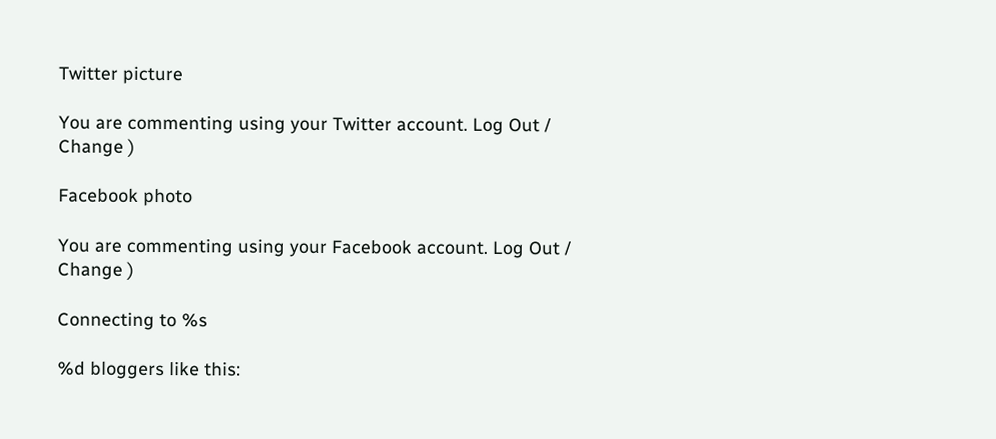Twitter picture

You are commenting using your Twitter account. Log Out /  Change )

Facebook photo

You are commenting using your Facebook account. Log Out /  Change )

Connecting to %s

%d bloggers like this: